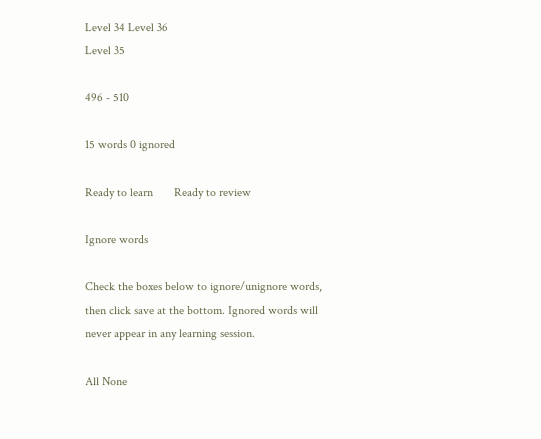Level 34 Level 36
Level 35

496 - 510

15 words 0 ignored

Ready to learn       Ready to review

Ignore words

Check the boxes below to ignore/unignore words, then click save at the bottom. Ignored words will never appear in any learning session.

All None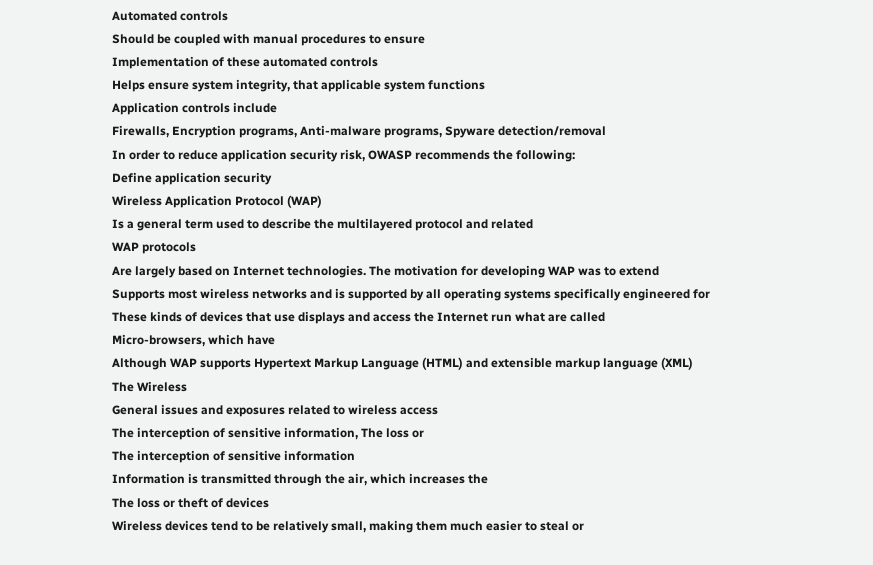Automated controls
Should be coupled with manual procedures to ensure
Implementation of these automated controls
Helps ensure system integrity, that applicable system functions
Application controls include
Firewalls, Encryption programs, Anti-malware programs, Spyware detection/removal
In order to reduce application security risk, OWASP recommends the following:
Define application security
Wireless Application Protocol (WAP)
Is a general term used to describe the multilayered protocol and related
WAP protocols
Are largely based on Internet technologies. The motivation for developing WAP was to extend
Supports most wireless networks and is supported by all operating systems specifically engineered for
These kinds of devices that use displays and access the Internet run what are called
Micro-browsers, which have
Although WAP supports Hypertext Markup Language (HTML) and extensible markup language (XML)
The Wireless
General issues and exposures related to wireless access
The interception of sensitive information, The loss or
The interception of sensitive information
Information is transmitted through the air, which increases the
The loss or theft of devices
Wireless devices tend to be relatively small, making them much easier to steal or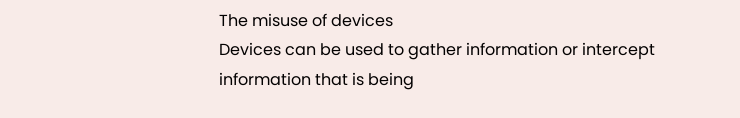The misuse of devices
Devices can be used to gather information or intercept information that is being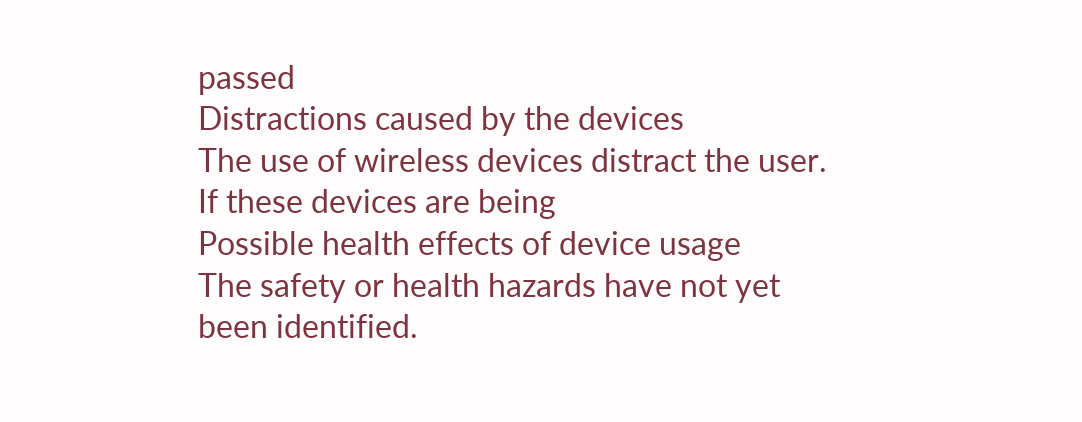passed
Distractions caused by the devices
The use of wireless devices distract the user. If these devices are being
Possible health effects of device usage
The safety or health hazards have not yet been identified.